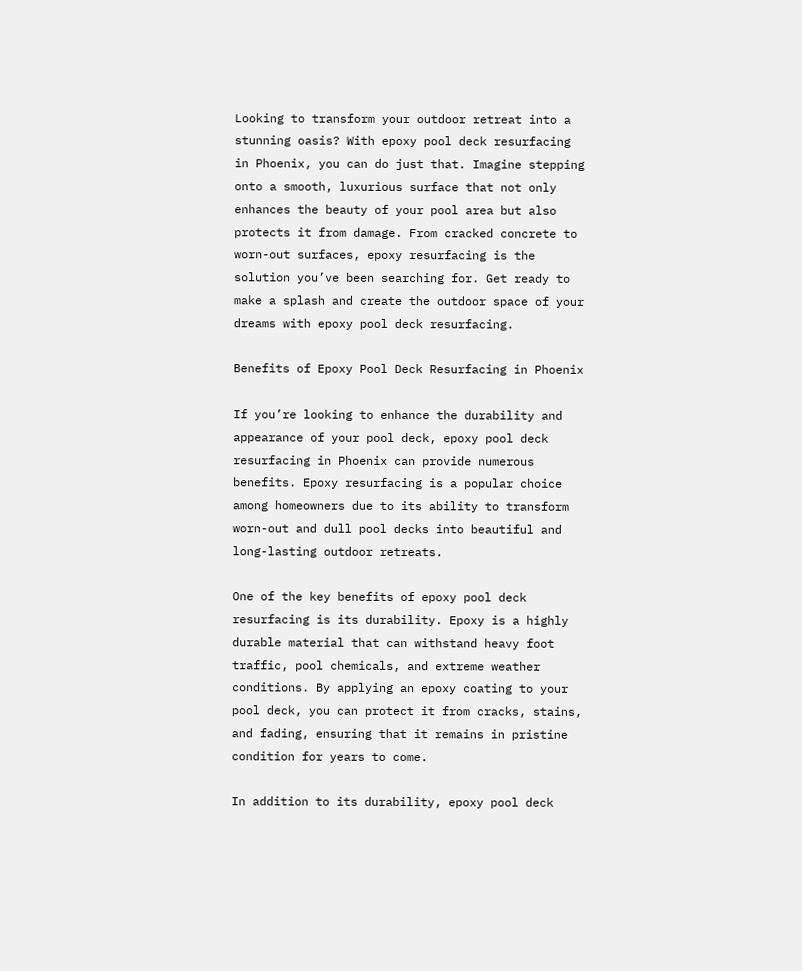Looking to transform your outdoor retreat into a stunning oasis? With epoxy pool deck resurfacing in Phoenix, you can do just that. Imagine stepping onto a smooth, luxurious surface that not only enhances the beauty of your pool area but also protects it from damage. From cracked concrete to worn-out surfaces, epoxy resurfacing is the solution you’ve been searching for. Get ready to make a splash and create the outdoor space of your dreams with epoxy pool deck resurfacing.

Benefits of Epoxy Pool Deck Resurfacing in Phoenix

If you’re looking to enhance the durability and appearance of your pool deck, epoxy pool deck resurfacing in Phoenix can provide numerous benefits. Epoxy resurfacing is a popular choice among homeowners due to its ability to transform worn-out and dull pool decks into beautiful and long-lasting outdoor retreats.

One of the key benefits of epoxy pool deck resurfacing is its durability. Epoxy is a highly durable material that can withstand heavy foot traffic, pool chemicals, and extreme weather conditions. By applying an epoxy coating to your pool deck, you can protect it from cracks, stains, and fading, ensuring that it remains in pristine condition for years to come.

In addition to its durability, epoxy pool deck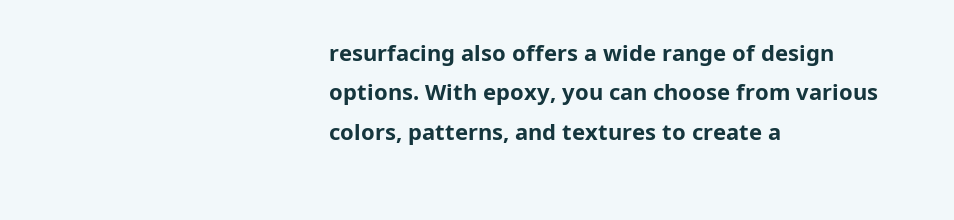resurfacing also offers a wide range of design options. With epoxy, you can choose from various colors, patterns, and textures to create a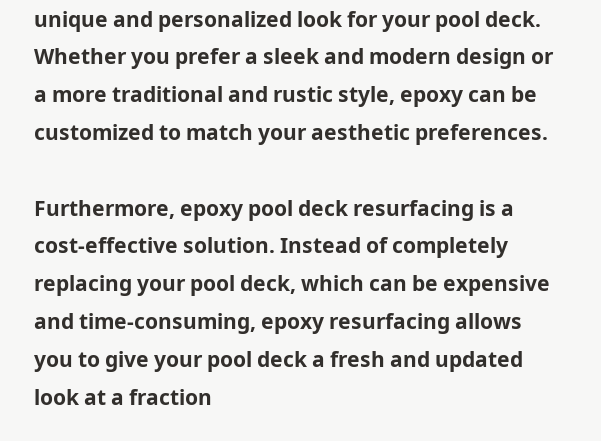unique and personalized look for your pool deck. Whether you prefer a sleek and modern design or a more traditional and rustic style, epoxy can be customized to match your aesthetic preferences.

Furthermore, epoxy pool deck resurfacing is a cost-effective solution. Instead of completely replacing your pool deck, which can be expensive and time-consuming, epoxy resurfacing allows you to give your pool deck a fresh and updated look at a fraction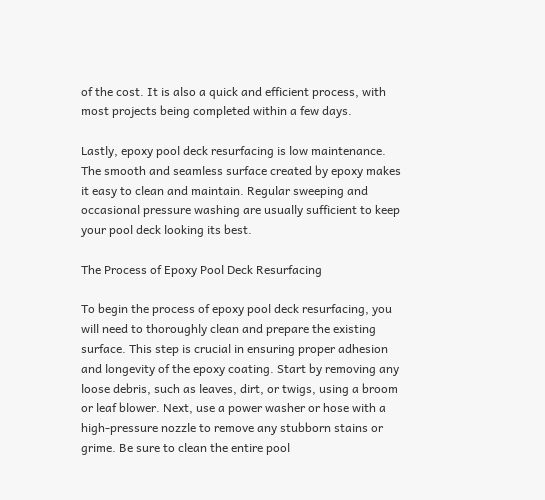of the cost. It is also a quick and efficient process, with most projects being completed within a few days.

Lastly, epoxy pool deck resurfacing is low maintenance. The smooth and seamless surface created by epoxy makes it easy to clean and maintain. Regular sweeping and occasional pressure washing are usually sufficient to keep your pool deck looking its best.

The Process of Epoxy Pool Deck Resurfacing

To begin the process of epoxy pool deck resurfacing, you will need to thoroughly clean and prepare the existing surface. This step is crucial in ensuring proper adhesion and longevity of the epoxy coating. Start by removing any loose debris, such as leaves, dirt, or twigs, using a broom or leaf blower. Next, use a power washer or hose with a high-pressure nozzle to remove any stubborn stains or grime. Be sure to clean the entire pool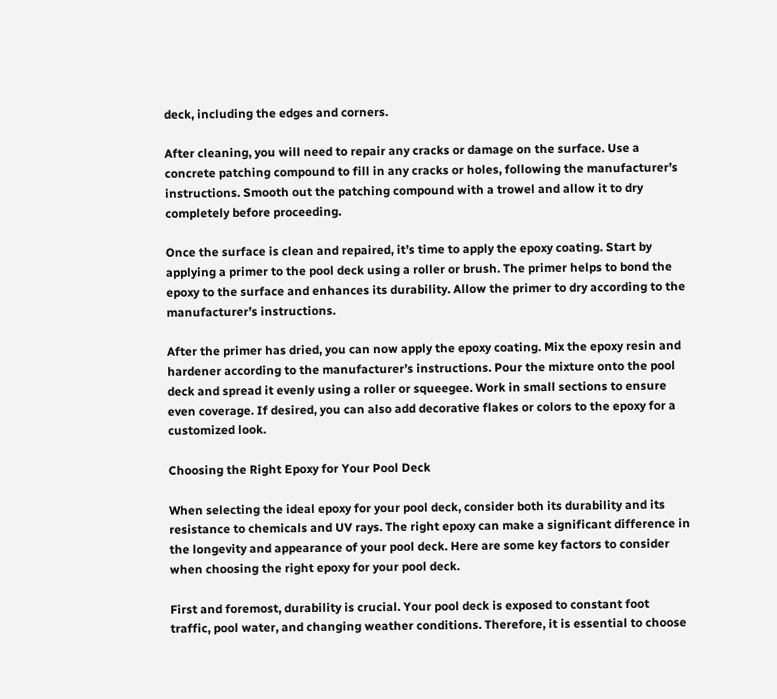deck, including the edges and corners.

After cleaning, you will need to repair any cracks or damage on the surface. Use a concrete patching compound to fill in any cracks or holes, following the manufacturer’s instructions. Smooth out the patching compound with a trowel and allow it to dry completely before proceeding.

Once the surface is clean and repaired, it’s time to apply the epoxy coating. Start by applying a primer to the pool deck using a roller or brush. The primer helps to bond the epoxy to the surface and enhances its durability. Allow the primer to dry according to the manufacturer’s instructions.

After the primer has dried, you can now apply the epoxy coating. Mix the epoxy resin and hardener according to the manufacturer’s instructions. Pour the mixture onto the pool deck and spread it evenly using a roller or squeegee. Work in small sections to ensure even coverage. If desired, you can also add decorative flakes or colors to the epoxy for a customized look.

Choosing the Right Epoxy for Your Pool Deck

When selecting the ideal epoxy for your pool deck, consider both its durability and its resistance to chemicals and UV rays. The right epoxy can make a significant difference in the longevity and appearance of your pool deck. Here are some key factors to consider when choosing the right epoxy for your pool deck.

First and foremost, durability is crucial. Your pool deck is exposed to constant foot traffic, pool water, and changing weather conditions. Therefore, it is essential to choose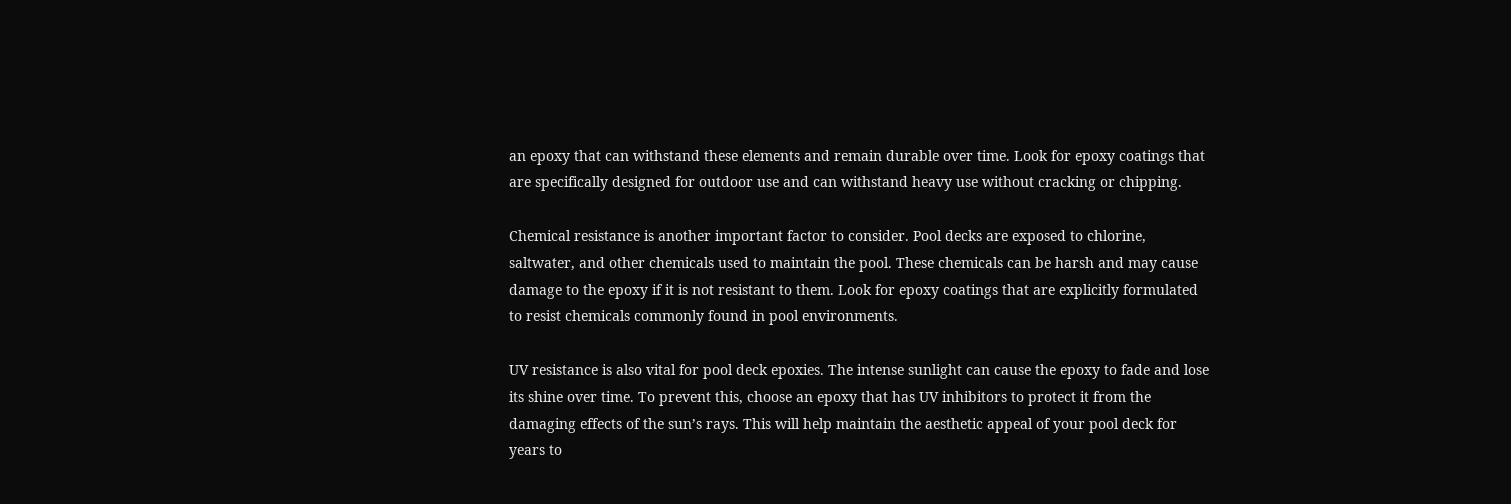an epoxy that can withstand these elements and remain durable over time. Look for epoxy coatings that are specifically designed for outdoor use and can withstand heavy use without cracking or chipping.

Chemical resistance is another important factor to consider. Pool decks are exposed to chlorine, saltwater, and other chemicals used to maintain the pool. These chemicals can be harsh and may cause damage to the epoxy if it is not resistant to them. Look for epoxy coatings that are explicitly formulated to resist chemicals commonly found in pool environments.

UV resistance is also vital for pool deck epoxies. The intense sunlight can cause the epoxy to fade and lose its shine over time. To prevent this, choose an epoxy that has UV inhibitors to protect it from the damaging effects of the sun’s rays. This will help maintain the aesthetic appeal of your pool deck for years to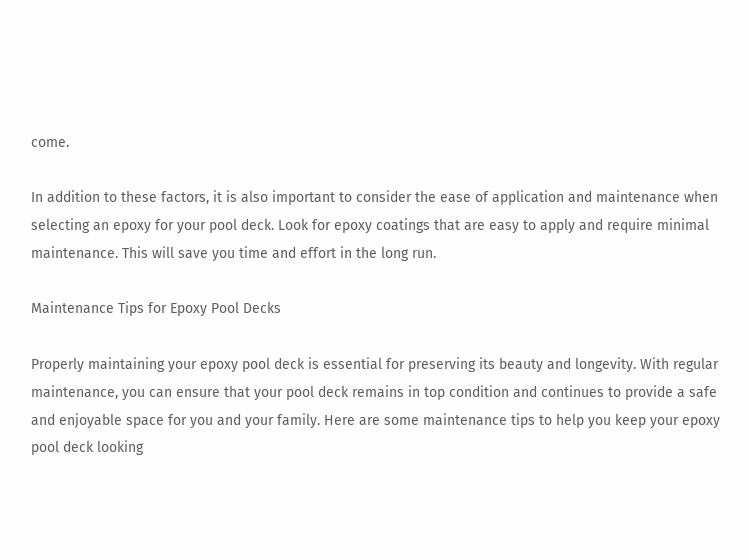come.

In addition to these factors, it is also important to consider the ease of application and maintenance when selecting an epoxy for your pool deck. Look for epoxy coatings that are easy to apply and require minimal maintenance. This will save you time and effort in the long run.

Maintenance Tips for Epoxy Pool Decks

Properly maintaining your epoxy pool deck is essential for preserving its beauty and longevity. With regular maintenance, you can ensure that your pool deck remains in top condition and continues to provide a safe and enjoyable space for you and your family. Here are some maintenance tips to help you keep your epoxy pool deck looking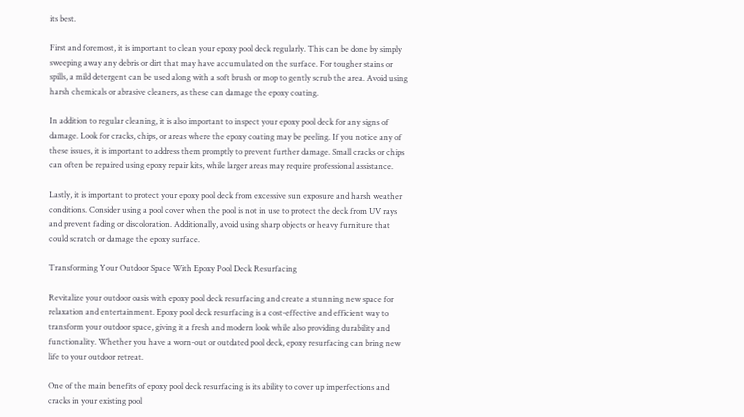its best.

First and foremost, it is important to clean your epoxy pool deck regularly. This can be done by simply sweeping away any debris or dirt that may have accumulated on the surface. For tougher stains or spills, a mild detergent can be used along with a soft brush or mop to gently scrub the area. Avoid using harsh chemicals or abrasive cleaners, as these can damage the epoxy coating.

In addition to regular cleaning, it is also important to inspect your epoxy pool deck for any signs of damage. Look for cracks, chips, or areas where the epoxy coating may be peeling. If you notice any of these issues, it is important to address them promptly to prevent further damage. Small cracks or chips can often be repaired using epoxy repair kits, while larger areas may require professional assistance.

Lastly, it is important to protect your epoxy pool deck from excessive sun exposure and harsh weather conditions. Consider using a pool cover when the pool is not in use to protect the deck from UV rays and prevent fading or discoloration. Additionally, avoid using sharp objects or heavy furniture that could scratch or damage the epoxy surface.

Transforming Your Outdoor Space With Epoxy Pool Deck Resurfacing

Revitalize your outdoor oasis with epoxy pool deck resurfacing and create a stunning new space for relaxation and entertainment. Epoxy pool deck resurfacing is a cost-effective and efficient way to transform your outdoor space, giving it a fresh and modern look while also providing durability and functionality. Whether you have a worn-out or outdated pool deck, epoxy resurfacing can bring new life to your outdoor retreat.

One of the main benefits of epoxy pool deck resurfacing is its ability to cover up imperfections and cracks in your existing pool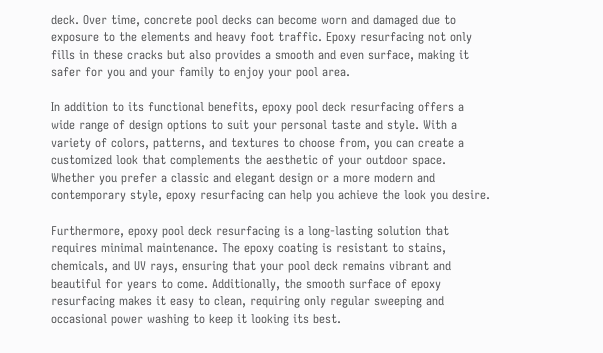deck. Over time, concrete pool decks can become worn and damaged due to exposure to the elements and heavy foot traffic. Epoxy resurfacing not only fills in these cracks but also provides a smooth and even surface, making it safer for you and your family to enjoy your pool area.

In addition to its functional benefits, epoxy pool deck resurfacing offers a wide range of design options to suit your personal taste and style. With a variety of colors, patterns, and textures to choose from, you can create a customized look that complements the aesthetic of your outdoor space. Whether you prefer a classic and elegant design or a more modern and contemporary style, epoxy resurfacing can help you achieve the look you desire.

Furthermore, epoxy pool deck resurfacing is a long-lasting solution that requires minimal maintenance. The epoxy coating is resistant to stains, chemicals, and UV rays, ensuring that your pool deck remains vibrant and beautiful for years to come. Additionally, the smooth surface of epoxy resurfacing makes it easy to clean, requiring only regular sweeping and occasional power washing to keep it looking its best.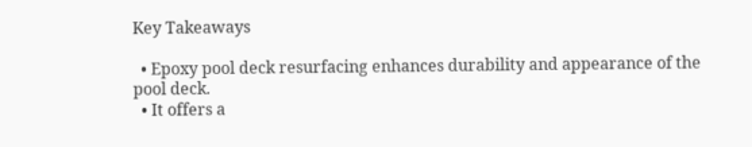Key Takeaways

  • Epoxy pool deck resurfacing enhances durability and appearance of the pool deck.
  • It offers a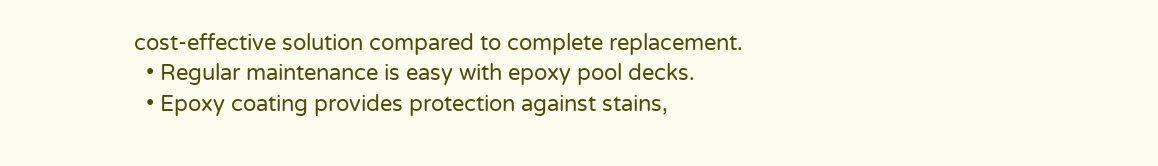cost-effective solution compared to complete replacement.
  • Regular maintenance is easy with epoxy pool decks.
  • Epoxy coating provides protection against stains,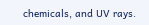chemicals, and UV rays.